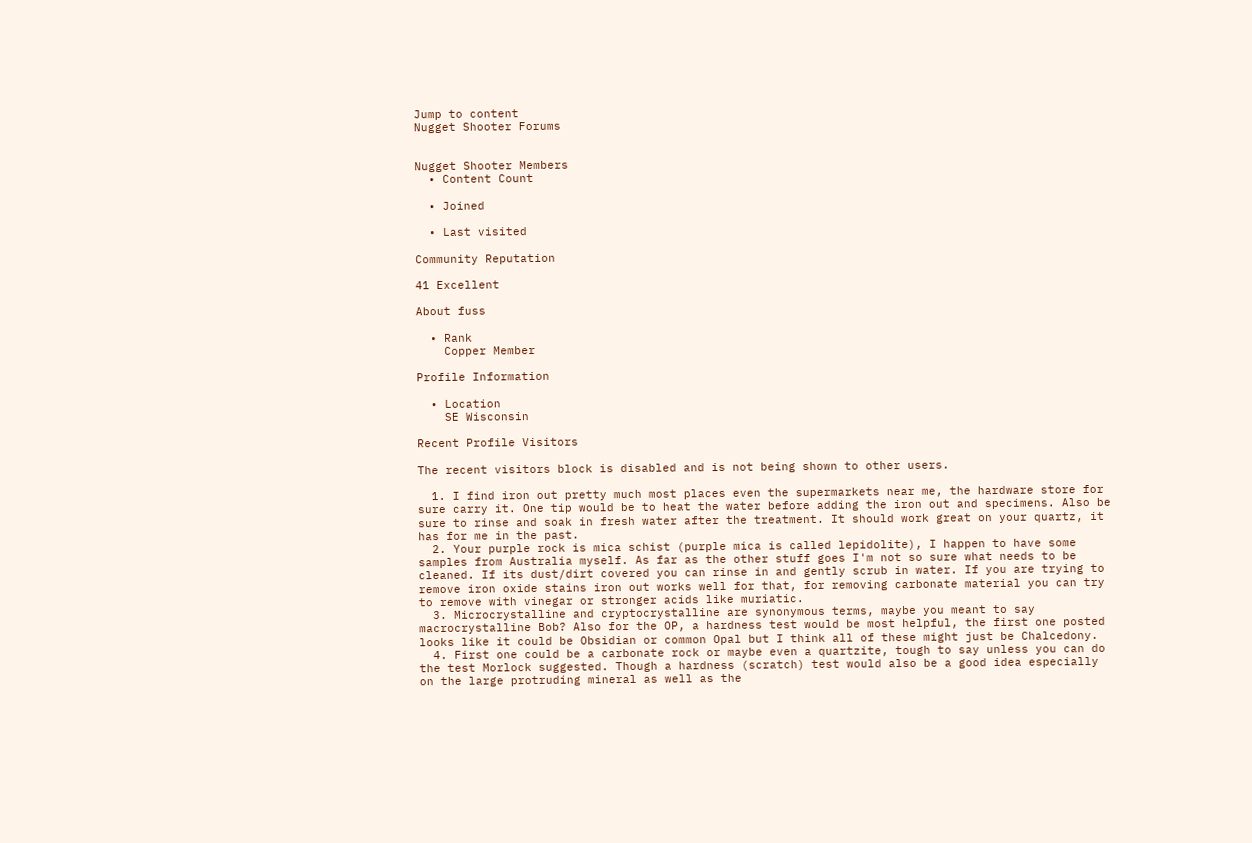Jump to content
Nugget Shooter Forums


Nugget Shooter Members
  • Content Count

  • Joined

  • Last visited

Community Reputation

41 Excellent

About fuss

  • Rank
    Copper Member

Profile Information

  • Location
    SE Wisconsin

Recent Profile Visitors

The recent visitors block is disabled and is not being shown to other users.

  1. I find iron out pretty much most places even the supermarkets near me, the hardware store for sure carry it. One tip would be to heat the water before adding the iron out and specimens. Also be sure to rinse and soak in fresh water after the treatment. It should work great on your quartz, it has for me in the past.
  2. Your purple rock is mica schist (purple mica is called lepidolite), I happen to have some samples from Australia myself. As far as the other stuff goes I'm not so sure what needs to be cleaned. If its dust/dirt covered you can rinse in and gently scrub in water. If you are trying to remove iron oxide stains iron out works well for that, for removing carbonate material you can try to remove with vinegar or stronger acids like muriatic.
  3. Microcrystalline and cryptocrystalline are synonymous terms, maybe you meant to say macrocrystalline Bob? Also for the OP, a hardness test would be most helpful, the first one posted looks like it could be Obsidian or common Opal but I think all of these might just be Chalcedony.
  4. First one could be a carbonate rock or maybe even a quartzite, tough to say unless you can do the test Morlock suggested. Though a hardness (scratch) test would also be a good idea especially on the large protruding mineral as well as the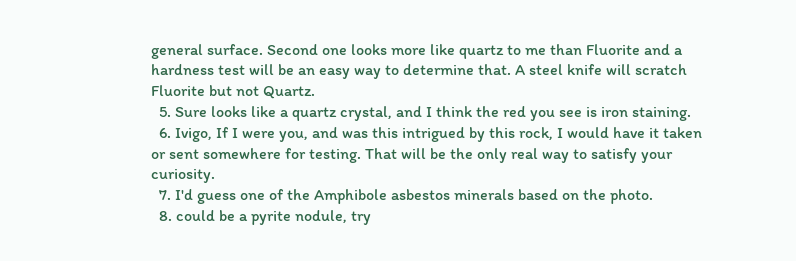general surface. Second one looks more like quartz to me than Fluorite and a hardness test will be an easy way to determine that. A steel knife will scratch Fluorite but not Quartz.
  5. Sure looks like a quartz crystal, and I think the red you see is iron staining.
  6. Ivigo, If I were you, and was this intrigued by this rock, I would have it taken or sent somewhere for testing. That will be the only real way to satisfy your curiosity.
  7. I'd guess one of the Amphibole asbestos minerals based on the photo.
  8. could be a pyrite nodule, try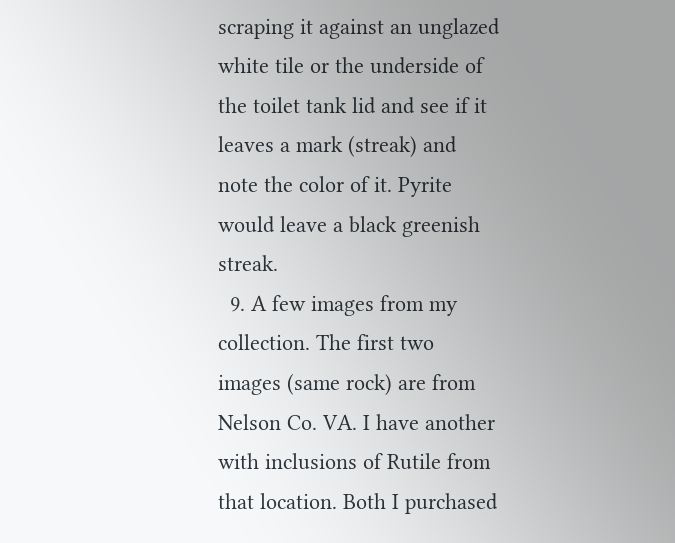scraping it against an unglazed white tile or the underside of the toilet tank lid and see if it leaves a mark (streak) and note the color of it. Pyrite would leave a black greenish streak.
  9. A few images from my collection. The first two images (same rock) are from Nelson Co. VA. I have another with inclusions of Rutile from that location. Both I purchased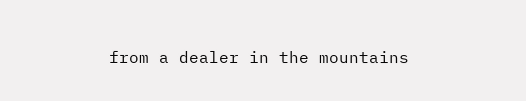from a dealer in the mountains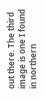out there. The third image is one I found in northern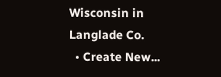Wisconsin in Langlade Co.
  • Create New...